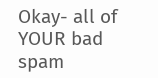Okay- all of YOUR bad spam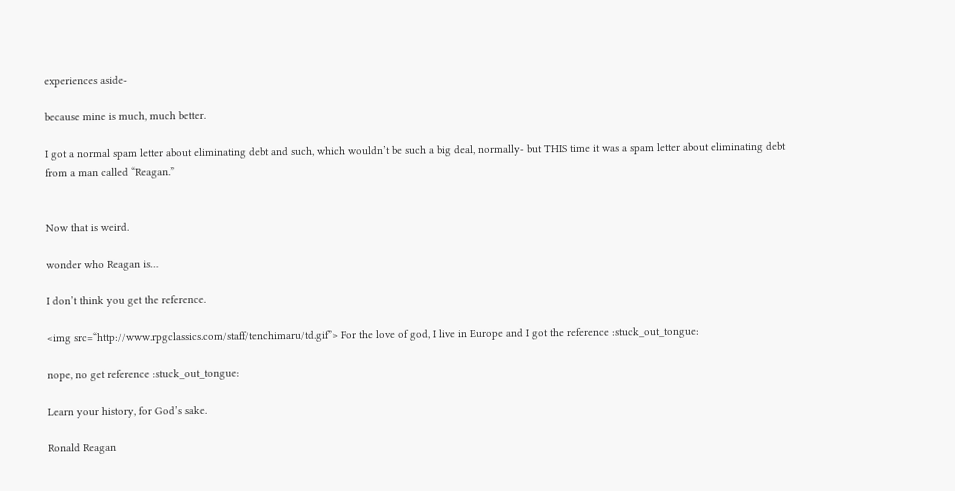experiences aside-

because mine is much, much better.

I got a normal spam letter about eliminating debt and such, which wouldn’t be such a big deal, normally- but THIS time it was a spam letter about eliminating debt from a man called “Reagan.”


Now that is weird.

wonder who Reagan is…

I don’t think you get the reference.

<img src=“http://www.rpgclassics.com/staff/tenchimaru/td.gif”> For the love of god, I live in Europe and I got the reference :stuck_out_tongue:

nope, no get reference :stuck_out_tongue:

Learn your history, for God’s sake.

Ronald Reagan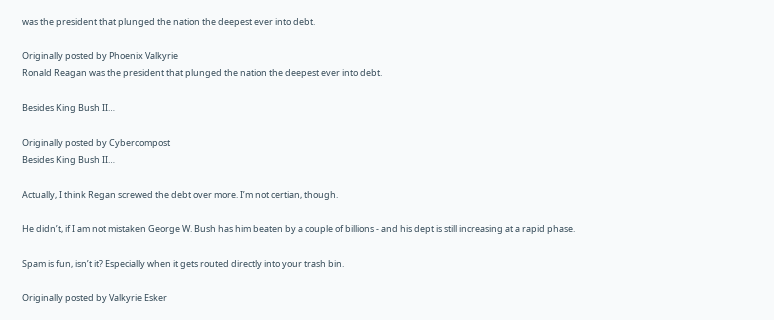was the president that plunged the nation the deepest ever into debt.

Originally posted by Phoenix Valkyrie
Ronald Reagan was the president that plunged the nation the deepest ever into debt.

Besides King Bush II…

Originally posted by Cybercompost
Besides King Bush II…

Actually, I think Regan screwed the debt over more. I’m not certian, though.

He didn’t, if I am not mistaken George W. Bush has him beaten by a couple of billions - and his dept is still increasing at a rapid phase.

Spam is fun, isn’t it? Especially when it gets routed directly into your trash bin.

Originally posted by Valkyrie Esker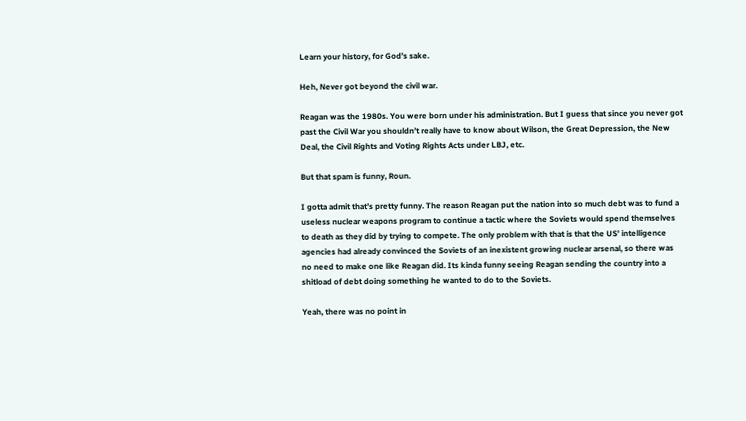Learn your history, for God’s sake.

Heh, Never got beyond the civil war.

Reagan was the 1980s. You were born under his administration. But I guess that since you never got past the Civil War you shouldn’t really have to know about Wilson, the Great Depression, the New Deal, the Civil Rights and Voting Rights Acts under LBJ, etc.

But that spam is funny, Roun.

I gotta admit that’s pretty funny. The reason Reagan put the nation into so much debt was to fund a useless nuclear weapons program to continue a tactic where the Soviets would spend themselves to death as they did by trying to compete. The only problem with that is that the US’ intelligence agencies had already convinced the Soviets of an inexistent growing nuclear arsenal, so there was no need to make one like Reagan did. Its kinda funny seeing Reagan sending the country into a shitload of debt doing something he wanted to do to the Soviets.

Yeah, there was no point in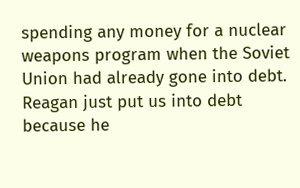spending any money for a nuclear weapons program when the Soviet Union had already gone into debt. Reagan just put us into debt because he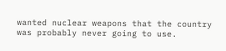wanted nuclear weapons that the country was probably never going to use.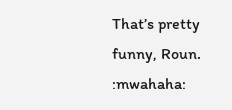That’s pretty funny, Roun. :mwahaha: